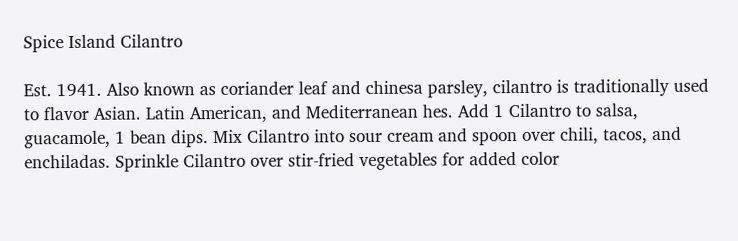Spice Island Cilantro

Est. 1941. Also known as coriander leaf and chinesa parsley, cilantro is traditionally used to flavor Asian. Latin American, and Mediterranean hes. Add 1 Cilantro to salsa, guacamole, 1 bean dips. Mix Cilantro into sour cream and spoon over chili, tacos, and enchiladas. Sprinkle Cilantro over stir-fried vegetables for added color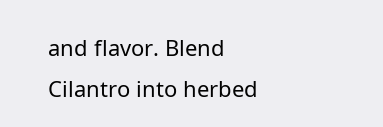and flavor. Blend Cilantro into herbed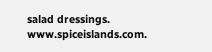salad dressings. www.spiceislands.com.